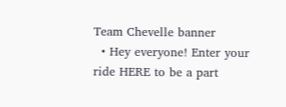Team Chevelle banner
  • Hey everyone! Enter your ride HERE to be a part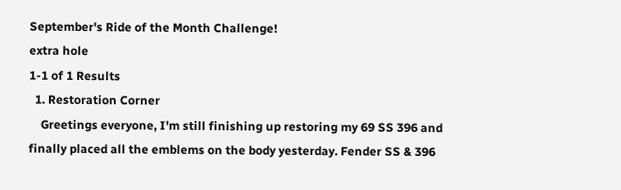September's Ride of the Month Challenge!
extra hole
1-1 of 1 Results
  1. Restoration Corner
    Greetings everyone, I'm still finishing up restoring my 69 SS 396 and finally placed all the emblems on the body yesterday. Fender SS & 396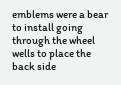emblems were a bear to install going through the wheel wells to place the back side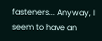fasteners... Anyway, I seem to have an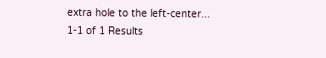extra hole to the left-center...
1-1 of 1 Results